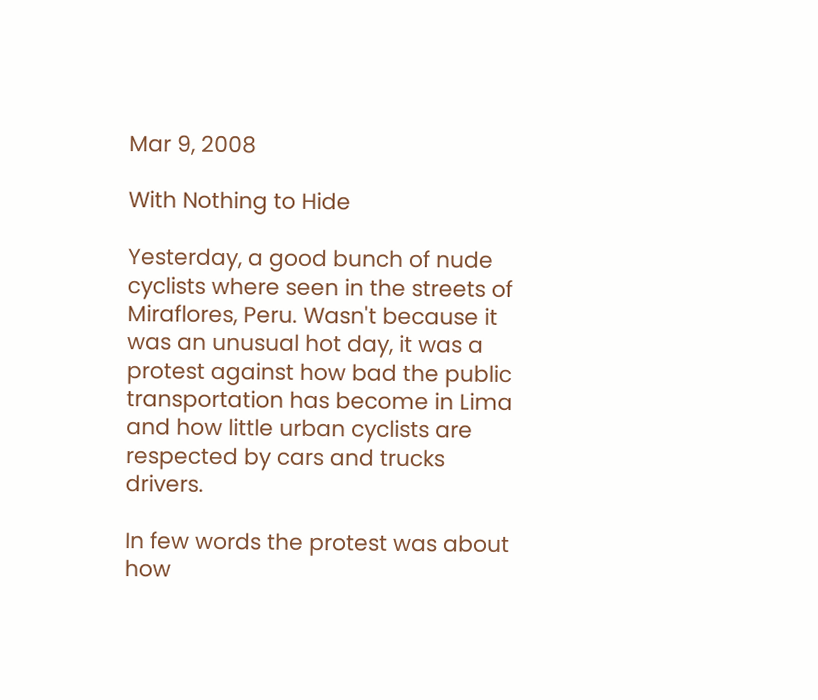Mar 9, 2008

With Nothing to Hide

Yesterday, a good bunch of nude cyclists where seen in the streets of Miraflores, Peru. Wasn't because it was an unusual hot day, it was a protest against how bad the public transportation has become in Lima and how little urban cyclists are respected by cars and trucks drivers.

In few words the protest was about how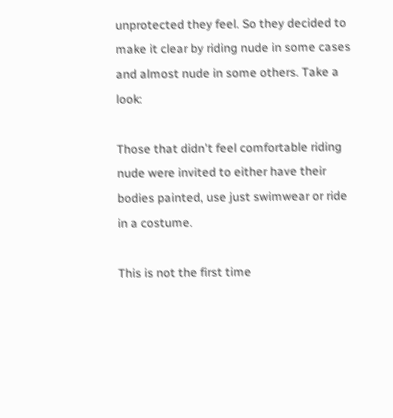unprotected they feel. So they decided to make it clear by riding nude in some cases and almost nude in some others. Take a look:

Those that didn't feel comfortable riding nude were invited to either have their bodies painted, use just swimwear or ride in a costume.

This is not the first time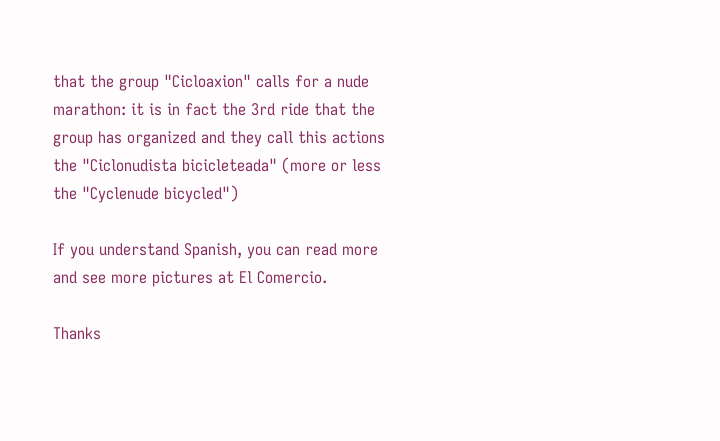that the group "Cicloaxion" calls for a nude marathon: it is in fact the 3rd ride that the group has organized and they call this actions the "Ciclonudista bicicleteada" (more or less the "Cyclenude bicycled")

If you understand Spanish, you can read more and see more pictures at El Comercio.

Thanks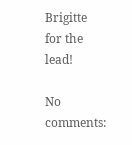Brigitte for the lead!

No comments: